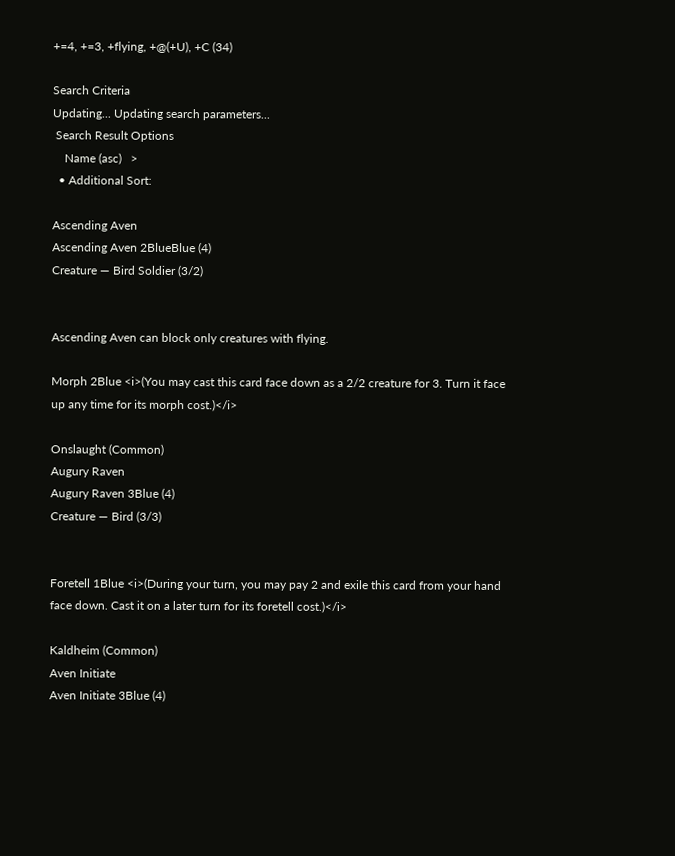+=4, +=3, +flying, +@(+U), +C (34)

Search Criteria
Updating... Updating search parameters...
 Search Result Options
    Name (asc)   >
  • Additional Sort:

Ascending Aven
Ascending Aven 2BlueBlue (4)
Creature — Bird Soldier (3/2)


Ascending Aven can block only creatures with flying.

Morph 2Blue <i>(You may cast this card face down as a 2/2 creature for 3. Turn it face up any time for its morph cost.)</i>

Onslaught (Common)
Augury Raven
Augury Raven 3Blue (4)
Creature — Bird (3/3)


Foretell 1Blue <i>(During your turn, you may pay 2 and exile this card from your hand face down. Cast it on a later turn for its foretell cost.)</i>

Kaldheim (Common)
Aven Initiate
Aven Initiate 3Blue (4)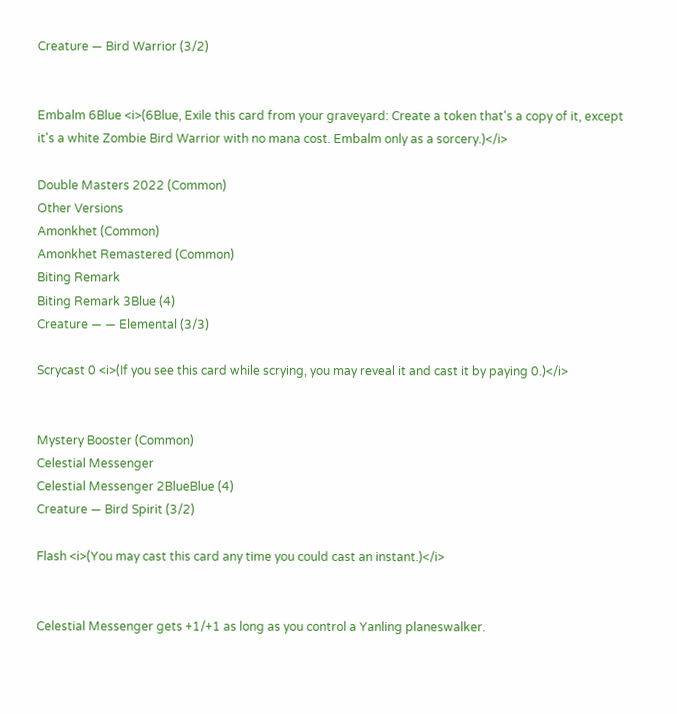Creature — Bird Warrior (3/2)


Embalm 6Blue <i>(6Blue, Exile this card from your graveyard: Create a token that's a copy of it, except it's a white Zombie Bird Warrior with no mana cost. Embalm only as a sorcery.)</i>

Double Masters 2022 (Common)
Other Versions
Amonkhet (Common)
Amonkhet Remastered (Common)
Biting Remark
Biting Remark 3Blue (4)
Creature — — Elemental (3/3)

Scrycast 0 <i>(If you see this card while scrying, you may reveal it and cast it by paying 0.)</i>


Mystery Booster (Common)
Celestial Messenger
Celestial Messenger 2BlueBlue (4)
Creature — Bird Spirit (3/2)

Flash <i>(You may cast this card any time you could cast an instant.)</i>


Celestial Messenger gets +1/+1 as long as you control a Yanling planeswalker.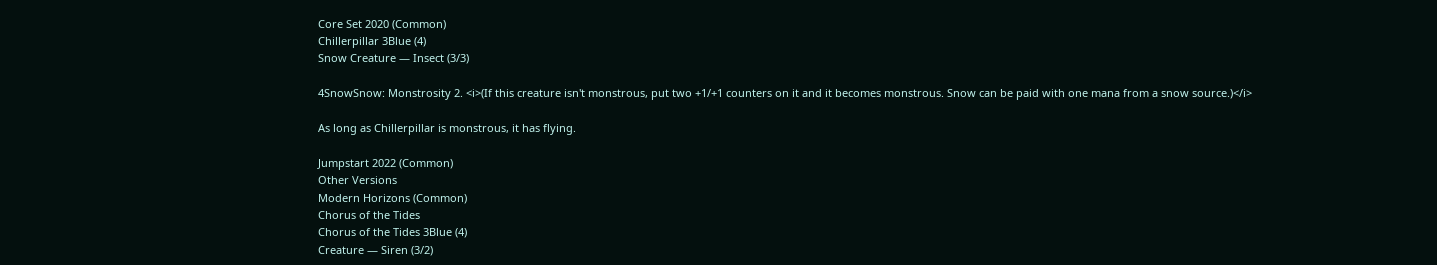Core Set 2020 (Common)
Chillerpillar 3Blue (4)
Snow Creature — Insect (3/3)

4SnowSnow: Monstrosity 2. <i>(If this creature isn't monstrous, put two +1/+1 counters on it and it becomes monstrous. Snow can be paid with one mana from a snow source.)</i>

As long as Chillerpillar is monstrous, it has flying.

Jumpstart 2022 (Common)
Other Versions
Modern Horizons (Common)
Chorus of the Tides
Chorus of the Tides 3Blue (4)
Creature — Siren (3/2)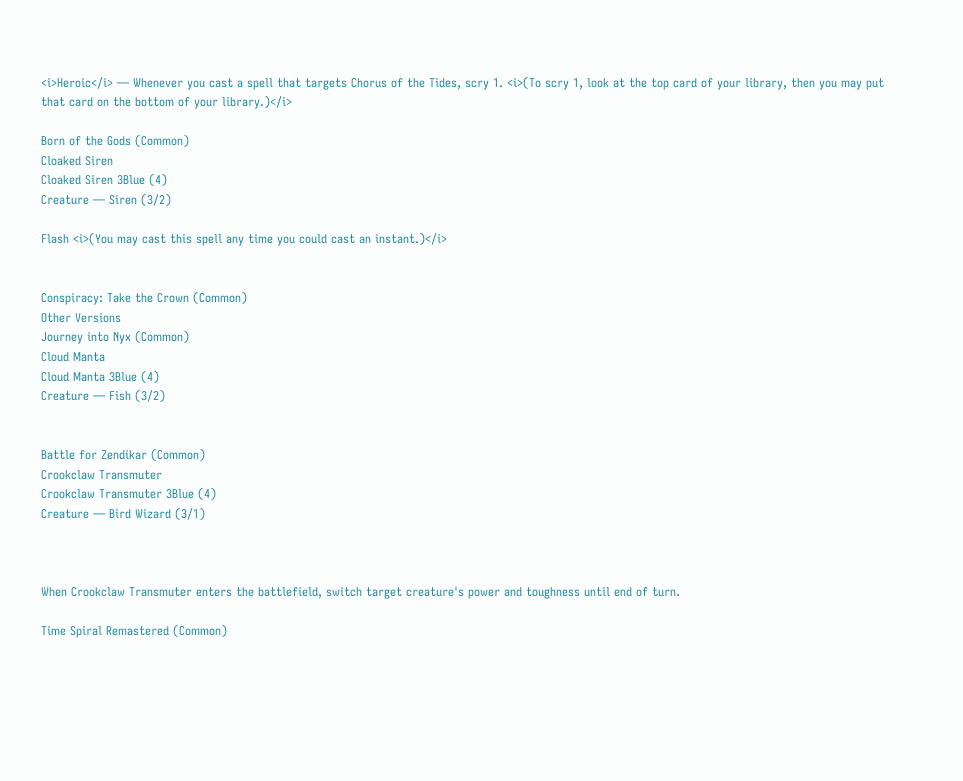<i>Heroic</i> — Whenever you cast a spell that targets Chorus of the Tides, scry 1. <i>(To scry 1, look at the top card of your library, then you may put that card on the bottom of your library.)</i>

Born of the Gods (Common)
Cloaked Siren
Cloaked Siren 3Blue (4)
Creature — Siren (3/2)

Flash <i>(You may cast this spell any time you could cast an instant.)</i>


Conspiracy: Take the Crown (Common)
Other Versions
Journey into Nyx (Common)
Cloud Manta
Cloud Manta 3Blue (4)
Creature — Fish (3/2)


Battle for Zendikar (Common)
Crookclaw Transmuter
Crookclaw Transmuter 3Blue (4)
Creature — Bird Wizard (3/1)



When Crookclaw Transmuter enters the battlefield, switch target creature's power and toughness until end of turn.

Time Spiral Remastered (Common)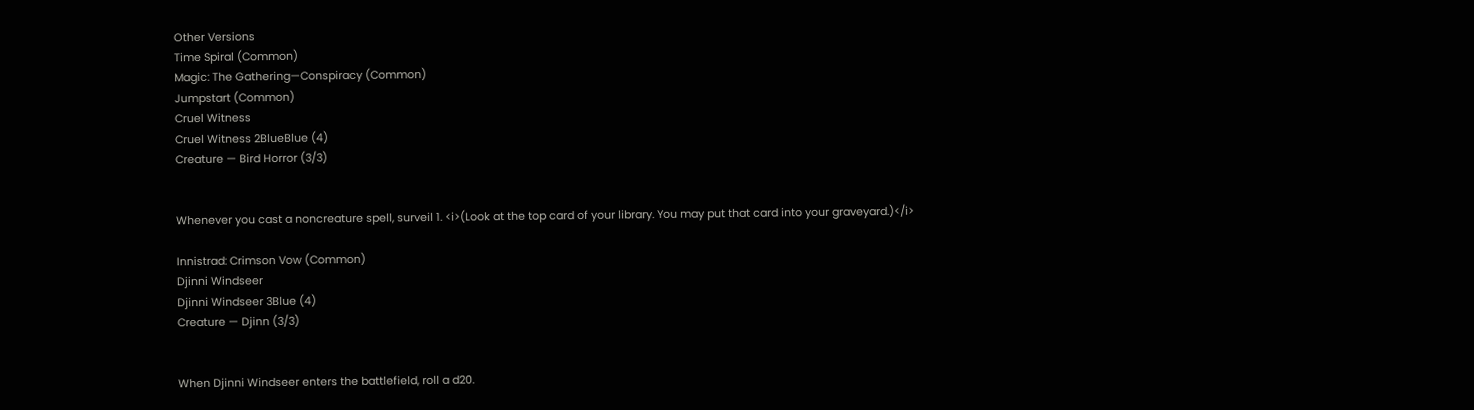Other Versions
Time Spiral (Common)
Magic: The Gathering—Conspiracy (Common)
Jumpstart (Common)
Cruel Witness
Cruel Witness 2BlueBlue (4)
Creature — Bird Horror (3/3)


Whenever you cast a noncreature spell, surveil 1. <i>(Look at the top card of your library. You may put that card into your graveyard.)</i>

Innistrad: Crimson Vow (Common)
Djinni Windseer
Djinni Windseer 3Blue (4)
Creature — Djinn (3/3)


When Djinni Windseer enters the battlefield, roll a d20.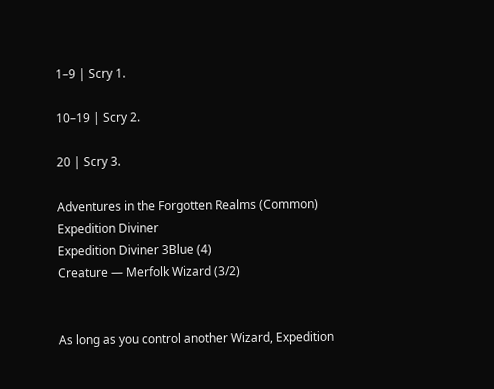1–9 | Scry 1.

10–19 | Scry 2.

20 | Scry 3.

Adventures in the Forgotten Realms (Common)
Expedition Diviner
Expedition Diviner 3Blue (4)
Creature — Merfolk Wizard (3/2)


As long as you control another Wizard, Expedition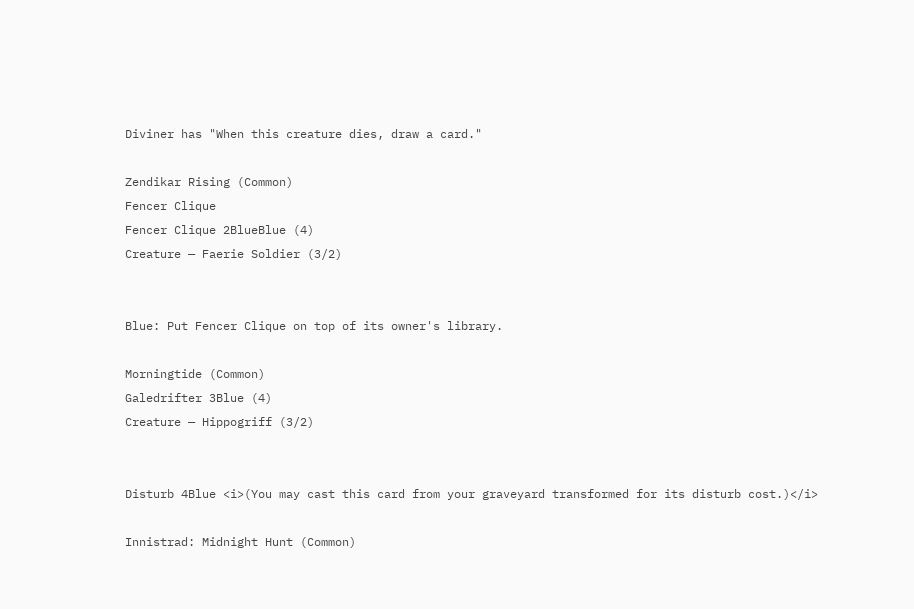Diviner has "When this creature dies, draw a card."

Zendikar Rising (Common)
Fencer Clique
Fencer Clique 2BlueBlue (4)
Creature — Faerie Soldier (3/2)


Blue: Put Fencer Clique on top of its owner's library.

Morningtide (Common)
Galedrifter 3Blue (4)
Creature — Hippogriff (3/2)


Disturb 4Blue <i>(You may cast this card from your graveyard transformed for its disturb cost.)</i>

Innistrad: Midnight Hunt (Common)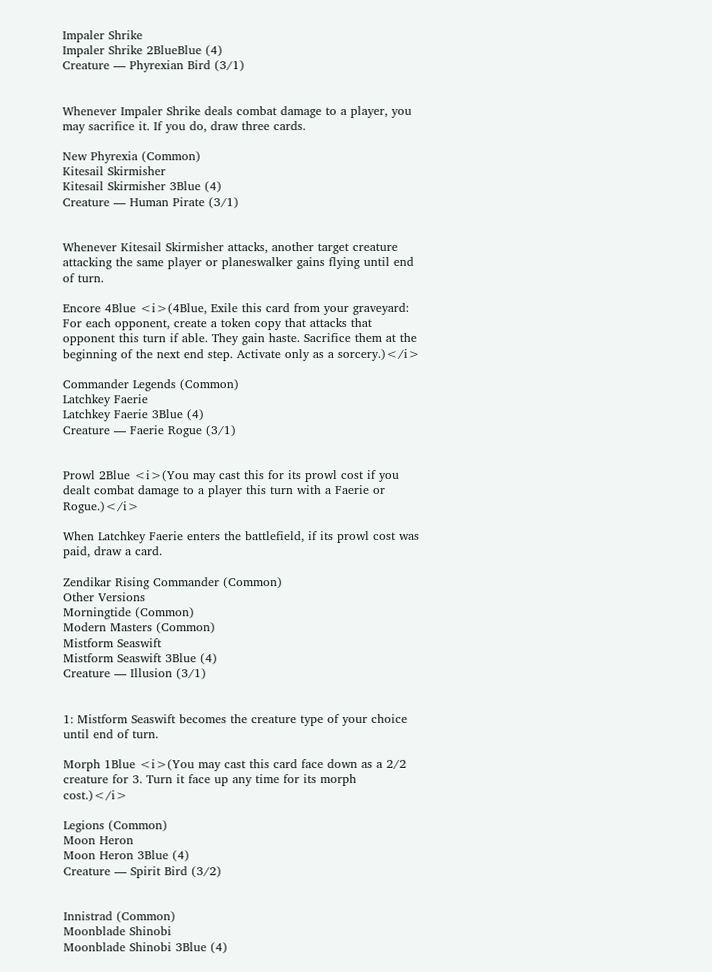Impaler Shrike
Impaler Shrike 2BlueBlue (4)
Creature — Phyrexian Bird (3/1)


Whenever Impaler Shrike deals combat damage to a player, you may sacrifice it. If you do, draw three cards.

New Phyrexia (Common)
Kitesail Skirmisher
Kitesail Skirmisher 3Blue (4)
Creature — Human Pirate (3/1)


Whenever Kitesail Skirmisher attacks, another target creature attacking the same player or planeswalker gains flying until end of turn.

Encore 4Blue <i>(4Blue, Exile this card from your graveyard: For each opponent, create a token copy that attacks that opponent this turn if able. They gain haste. Sacrifice them at the beginning of the next end step. Activate only as a sorcery.)</i>

Commander Legends (Common)
Latchkey Faerie
Latchkey Faerie 3Blue (4)
Creature — Faerie Rogue (3/1)


Prowl 2Blue <i>(You may cast this for its prowl cost if you dealt combat damage to a player this turn with a Faerie or Rogue.)</i>

When Latchkey Faerie enters the battlefield, if its prowl cost was paid, draw a card.

Zendikar Rising Commander (Common)
Other Versions
Morningtide (Common)
Modern Masters (Common)
Mistform Seaswift
Mistform Seaswift 3Blue (4)
Creature — Illusion (3/1)


1: Mistform Seaswift becomes the creature type of your choice until end of turn.

Morph 1Blue <i>(You may cast this card face down as a 2/2 creature for 3. Turn it face up any time for its morph cost.)</i>

Legions (Common)
Moon Heron
Moon Heron 3Blue (4)
Creature — Spirit Bird (3/2)


Innistrad (Common)
Moonblade Shinobi
Moonblade Shinobi 3Blue (4)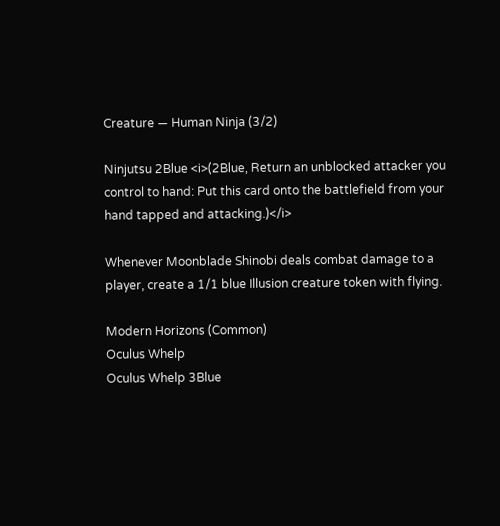Creature — Human Ninja (3/2)

Ninjutsu 2Blue <i>(2Blue, Return an unblocked attacker you control to hand: Put this card onto the battlefield from your hand tapped and attacking.)</i>

Whenever Moonblade Shinobi deals combat damage to a player, create a 1/1 blue Illusion creature token with flying.

Modern Horizons (Common)
Oculus Whelp
Oculus Whelp 3Blue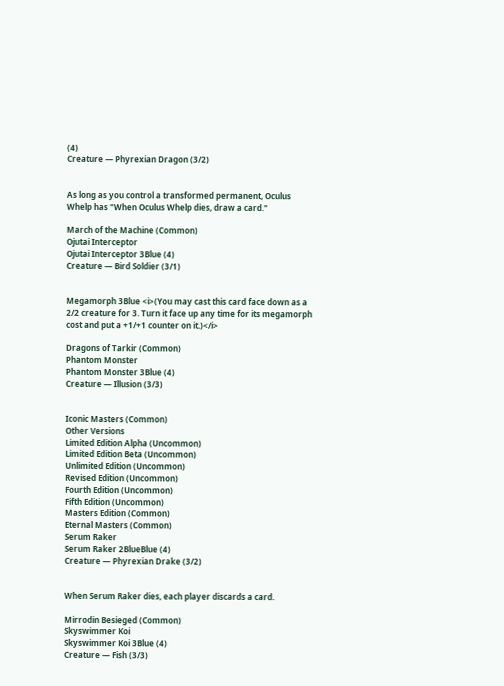(4)
Creature — Phyrexian Dragon (3/2)


As long as you control a transformed permanent, Oculus Whelp has "When Oculus Whelp dies, draw a card."

March of the Machine (Common)
Ojutai Interceptor
Ojutai Interceptor 3Blue (4)
Creature — Bird Soldier (3/1)


Megamorph 3Blue <i>(You may cast this card face down as a 2/2 creature for 3. Turn it face up any time for its megamorph cost and put a +1/+1 counter on it.)</i>

Dragons of Tarkir (Common)
Phantom Monster
Phantom Monster 3Blue (4)
Creature — Illusion (3/3)


Iconic Masters (Common)
Other Versions
Limited Edition Alpha (Uncommon)
Limited Edition Beta (Uncommon)
Unlimited Edition (Uncommon)
Revised Edition (Uncommon)
Fourth Edition (Uncommon)
Fifth Edition (Uncommon)
Masters Edition (Common)
Eternal Masters (Common)
Serum Raker
Serum Raker 2BlueBlue (4)
Creature — Phyrexian Drake (3/2)


When Serum Raker dies, each player discards a card.

Mirrodin Besieged (Common)
Skyswimmer Koi
Skyswimmer Koi 3Blue (4)
Creature — Fish (3/3)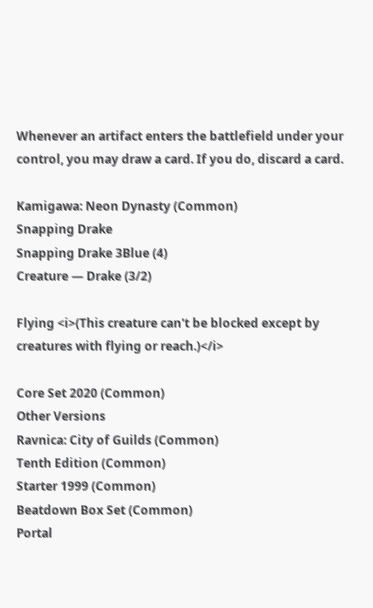Whenever an artifact enters the battlefield under your control, you may draw a card. If you do, discard a card.

Kamigawa: Neon Dynasty (Common)
Snapping Drake
Snapping Drake 3Blue (4)
Creature — Drake (3/2)

Flying <i>(This creature can't be blocked except by creatures with flying or reach.)</i>

Core Set 2020 (Common)
Other Versions
Ravnica: City of Guilds (Common)
Tenth Edition (Common)
Starter 1999 (Common)
Beatdown Box Set (Common)
Portal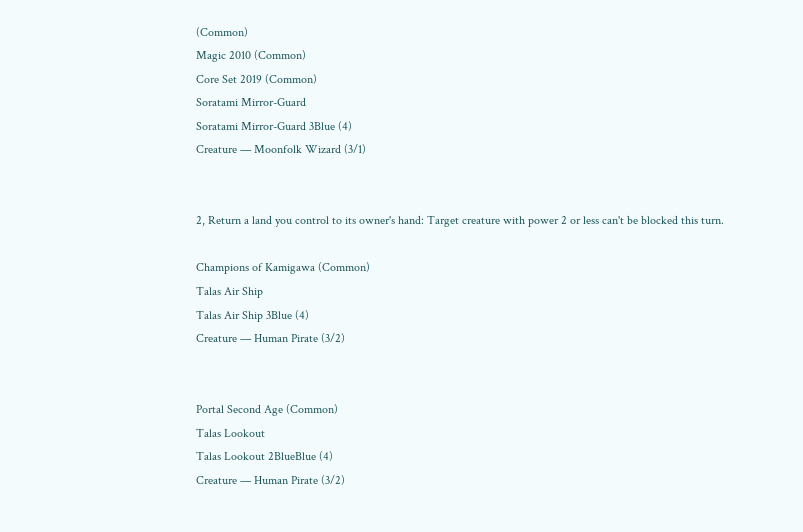(Common)
Magic 2010 (Common)
Core Set 2019 (Common)
Soratami Mirror-Guard
Soratami Mirror-Guard 3Blue (4)
Creature — Moonfolk Wizard (3/1)


2, Return a land you control to its owner's hand: Target creature with power 2 or less can't be blocked this turn.

Champions of Kamigawa (Common)
Talas Air Ship
Talas Air Ship 3Blue (4)
Creature — Human Pirate (3/2)


Portal Second Age (Common)
Talas Lookout
Talas Lookout 2BlueBlue (4)
Creature — Human Pirate (3/2)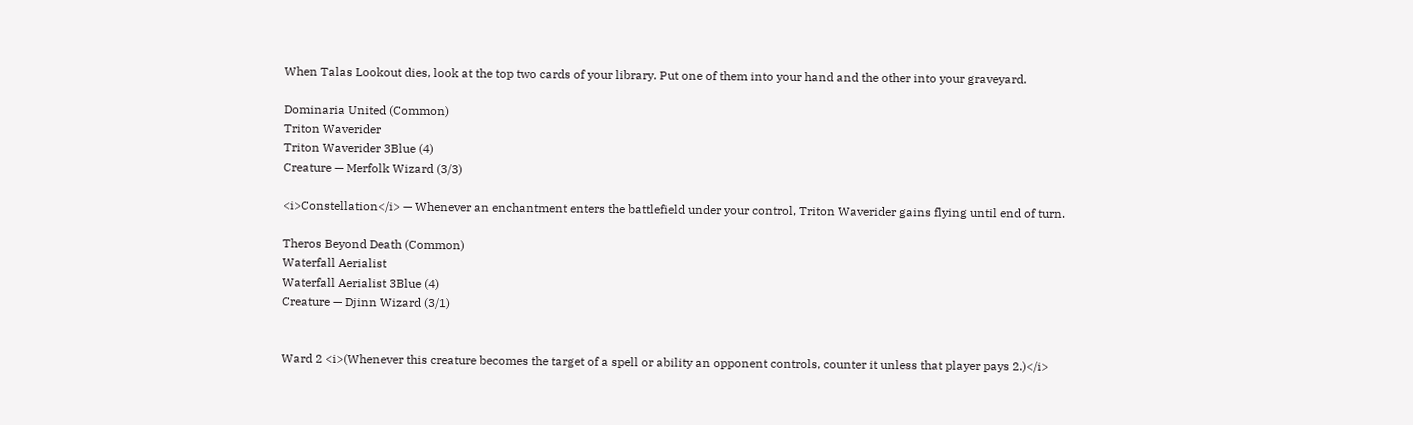When Talas Lookout dies, look at the top two cards of your library. Put one of them into your hand and the other into your graveyard.

Dominaria United (Common)
Triton Waverider
Triton Waverider 3Blue (4)
Creature — Merfolk Wizard (3/3)

<i>Constellation</i> — Whenever an enchantment enters the battlefield under your control, Triton Waverider gains flying until end of turn.

Theros Beyond Death (Common)
Waterfall Aerialist
Waterfall Aerialist 3Blue (4)
Creature — Djinn Wizard (3/1)


Ward 2 <i>(Whenever this creature becomes the target of a spell or ability an opponent controls, counter it unless that player pays 2.)</i>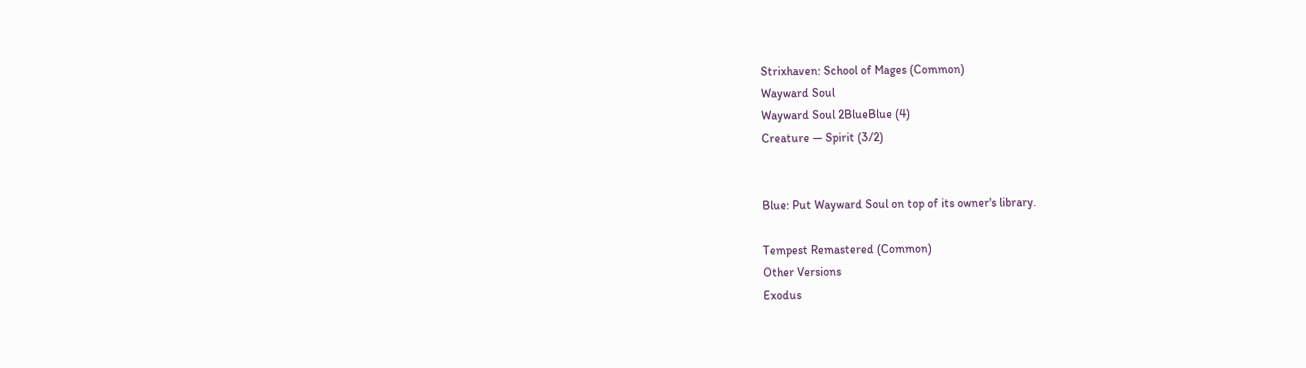Strixhaven: School of Mages (Common)
Wayward Soul
Wayward Soul 2BlueBlue (4)
Creature — Spirit (3/2)


Blue: Put Wayward Soul on top of its owner's library.

Tempest Remastered (Common)
Other Versions
Exodus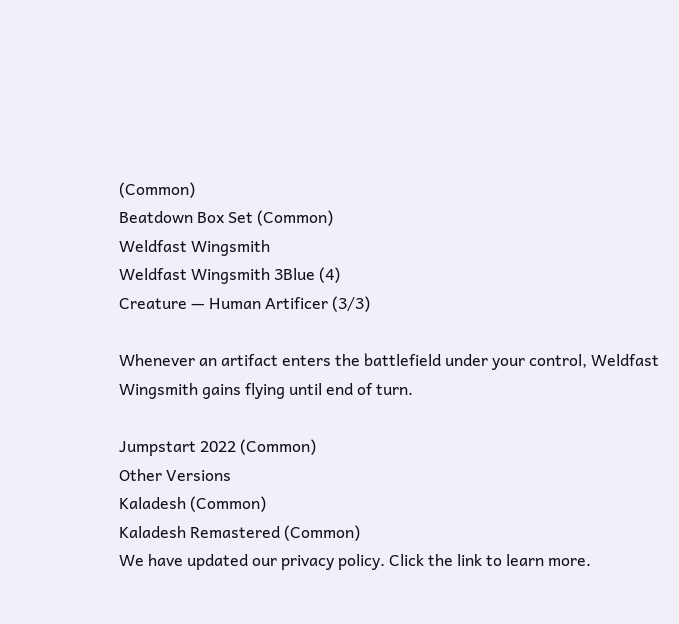(Common)
Beatdown Box Set (Common)
Weldfast Wingsmith
Weldfast Wingsmith 3Blue (4)
Creature — Human Artificer (3/3)

Whenever an artifact enters the battlefield under your control, Weldfast Wingsmith gains flying until end of turn.

Jumpstart 2022 (Common)
Other Versions
Kaladesh (Common)
Kaladesh Remastered (Common)
We have updated our privacy policy. Click the link to learn more.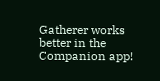Gatherer works better in the Companion app!